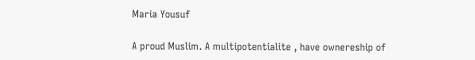Maria Yousuf

A proud Muslim. A multipotentialite , have ownereship of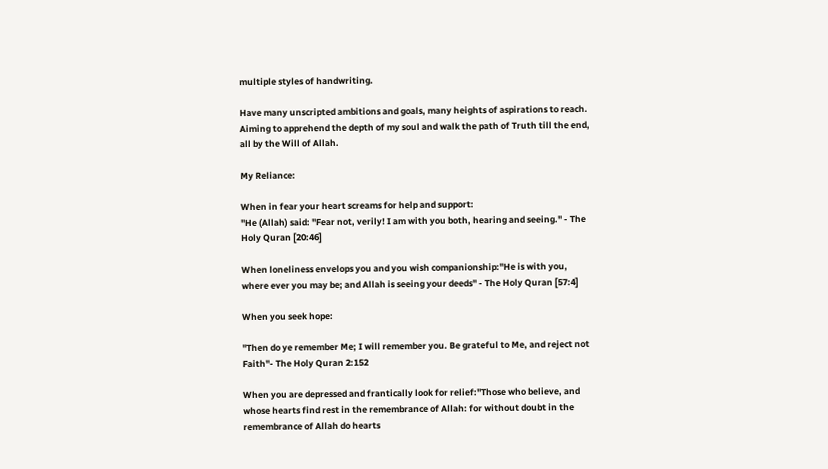multiple styles of handwriting.

Have many unscripted ambitions and goals, many heights of aspirations to reach. Aiming to apprehend the depth of my soul and walk the path of Truth till the end, all by the Will of Allah.

My Reliance:

When in fear your heart screams for help and support:
"He (Allah) said: "Fear not, verily! I am with you both, hearing and seeing." - The Holy Quran [20:46]

When loneliness envelops you and you wish companionship:"He is with you, where ever you may be; and Allah is seeing your deeds" - The Holy Quran [57:4]

When you seek hope:

"Then do ye remember Me; I will remember you. Be grateful to Me, and reject not Faith"- The Holy Quran 2:152

When you are depressed and frantically look for relief:"Those who believe, and whose hearts find rest in the remembrance of Allah: for without doubt in the remembrance of Allah do hearts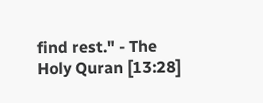find rest." - The Holy Quran [13:28]